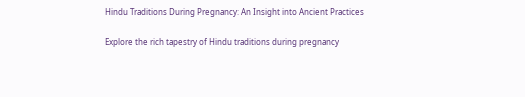Hindu Traditions During Pregnancy: An Insight into Ancient Practices

Explore the rich tapestry of Hindu traditions during pregnancy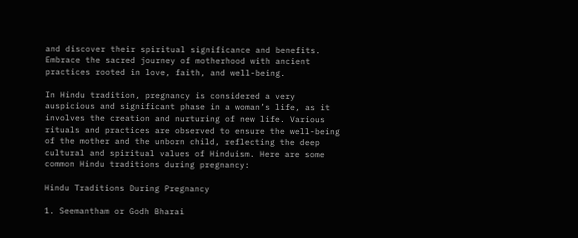and discover their spiritual significance and benefits. Embrace the sacred journey of motherhood with ancient practices rooted in love, faith, and well-being.

In Hindu tradition, pregnancy is considered a very auspicious and significant phase in a woman’s life, as it involves the creation and nurturing of new life. Various rituals and practices are observed to ensure the well-being of the mother and the unborn child, reflecting the deep cultural and spiritual values of Hinduism. Here are some common Hindu traditions during pregnancy:

Hindu Traditions During Pregnancy

1. Seemantham or Godh Bharai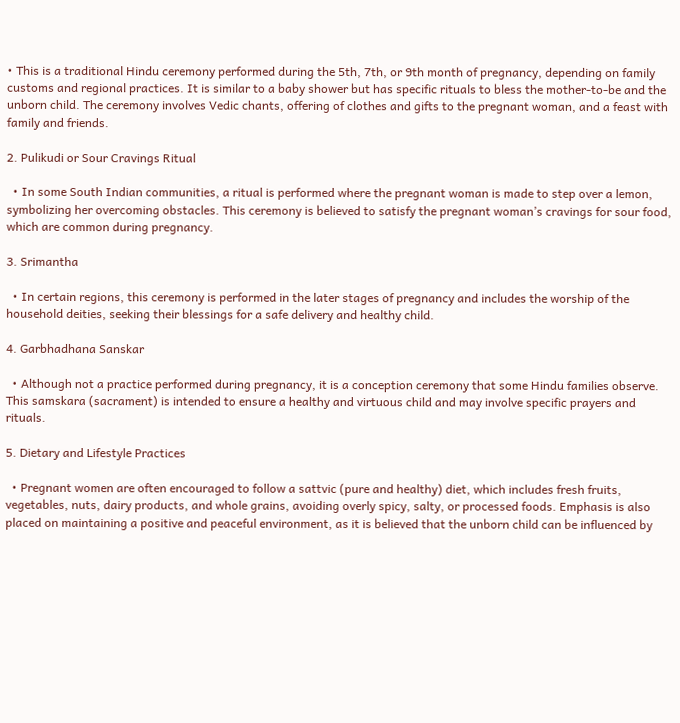• This is a traditional Hindu ceremony performed during the 5th, 7th, or 9th month of pregnancy, depending on family customs and regional practices. It is similar to a baby shower but has specific rituals to bless the mother-to-be and the unborn child. The ceremony involves Vedic chants, offering of clothes and gifts to the pregnant woman, and a feast with family and friends.

2. Pulikudi or Sour Cravings Ritual

  • In some South Indian communities, a ritual is performed where the pregnant woman is made to step over a lemon, symbolizing her overcoming obstacles. This ceremony is believed to satisfy the pregnant woman’s cravings for sour food, which are common during pregnancy.

3. Srimantha

  • In certain regions, this ceremony is performed in the later stages of pregnancy and includes the worship of the household deities, seeking their blessings for a safe delivery and healthy child.

4. Garbhadhana Sanskar

  • Although not a practice performed during pregnancy, it is a conception ceremony that some Hindu families observe. This samskara (sacrament) is intended to ensure a healthy and virtuous child and may involve specific prayers and rituals.

5. Dietary and Lifestyle Practices

  • Pregnant women are often encouraged to follow a sattvic (pure and healthy) diet, which includes fresh fruits, vegetables, nuts, dairy products, and whole grains, avoiding overly spicy, salty, or processed foods. Emphasis is also placed on maintaining a positive and peaceful environment, as it is believed that the unborn child can be influenced by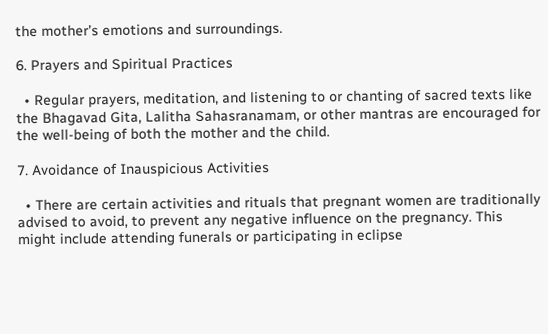the mother’s emotions and surroundings.

6. Prayers and Spiritual Practices

  • Regular prayers, meditation, and listening to or chanting of sacred texts like the Bhagavad Gita, Lalitha Sahasranamam, or other mantras are encouraged for the well-being of both the mother and the child.

7. Avoidance of Inauspicious Activities

  • There are certain activities and rituals that pregnant women are traditionally advised to avoid, to prevent any negative influence on the pregnancy. This might include attending funerals or participating in eclipse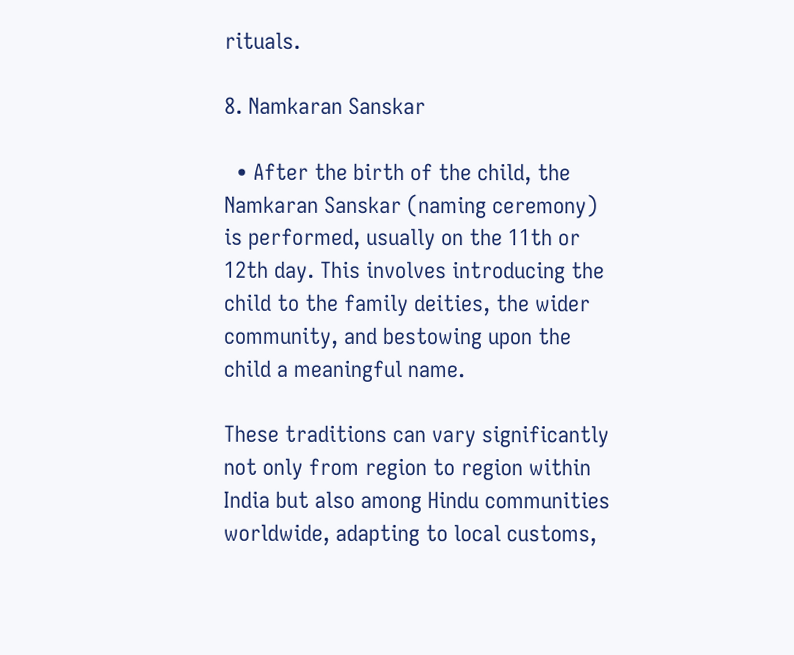rituals.

8. Namkaran Sanskar

  • After the birth of the child, the Namkaran Sanskar (naming ceremony) is performed, usually on the 11th or 12th day. This involves introducing the child to the family deities, the wider community, and bestowing upon the child a meaningful name.

These traditions can vary significantly not only from region to region within India but also among Hindu communities worldwide, adapting to local customs,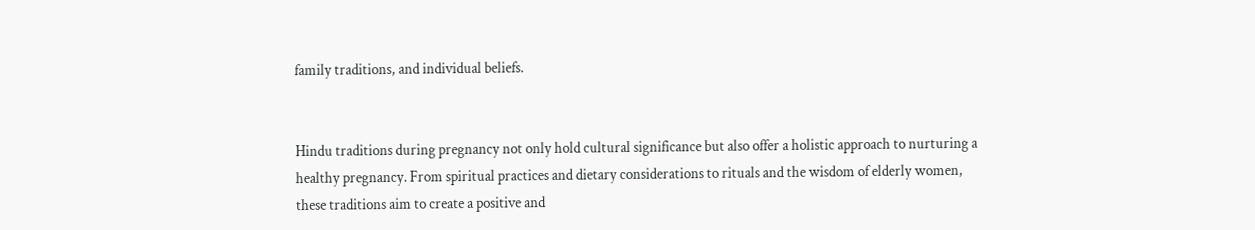family traditions, and individual beliefs.


Hindu traditions during pregnancy not only hold cultural significance but also offer a holistic approach to nurturing a healthy pregnancy. From spiritual practices and dietary considerations to rituals and the wisdom of elderly women, these traditions aim to create a positive and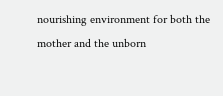nourishing environment for both the mother and the unborn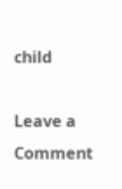child

Leave a Comment